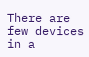There are few devices in a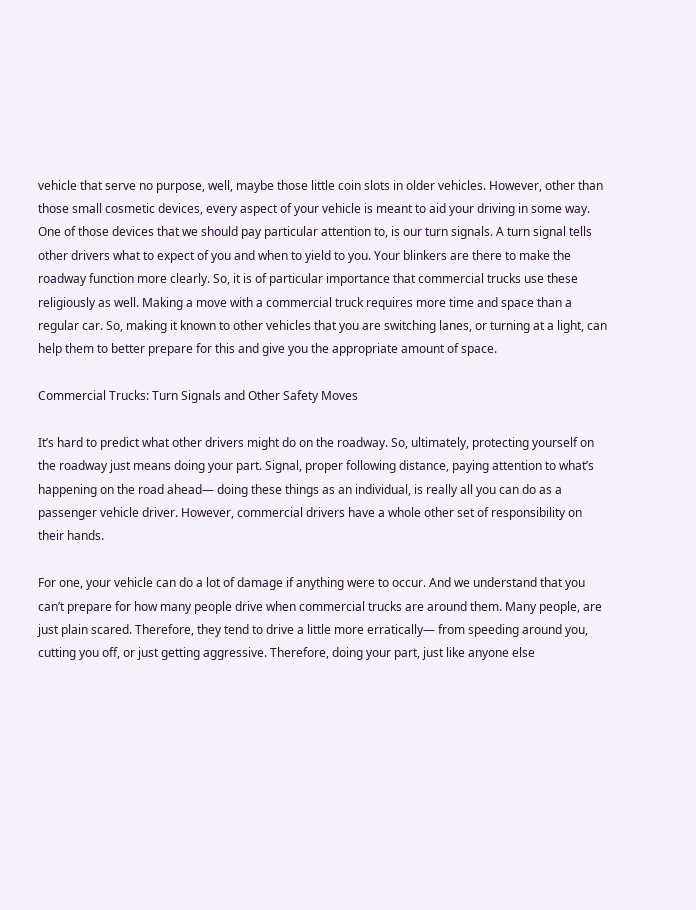vehicle that serve no purpose, well, maybe those little coin slots in older vehicles. However, other than those small cosmetic devices, every aspect of your vehicle is meant to aid your driving in some way. One of those devices that we should pay particular attention to, is our turn signals. A turn signal tells other drivers what to expect of you and when to yield to you. Your blinkers are there to make the roadway function more clearly. So, it is of particular importance that commercial trucks use these religiously as well. Making a move with a commercial truck requires more time and space than a regular car. So, making it known to other vehicles that you are switching lanes, or turning at a light, can help them to better prepare for this and give you the appropriate amount of space.

Commercial Trucks: Turn Signals and Other Safety Moves

It’s hard to predict what other drivers might do on the roadway. So, ultimately, protecting yourself on the roadway just means doing your part. Signal, proper following distance, paying attention to what’s happening on the road ahead— doing these things as an individual, is really all you can do as a passenger vehicle driver. However, commercial drivers have a whole other set of responsibility on their hands.

For one, your vehicle can do a lot of damage if anything were to occur. And we understand that you can’t prepare for how many people drive when commercial trucks are around them. Many people, are just plain scared. Therefore, they tend to drive a little more erratically— from speeding around you, cutting you off, or just getting aggressive. Therefore, doing your part, just like anyone else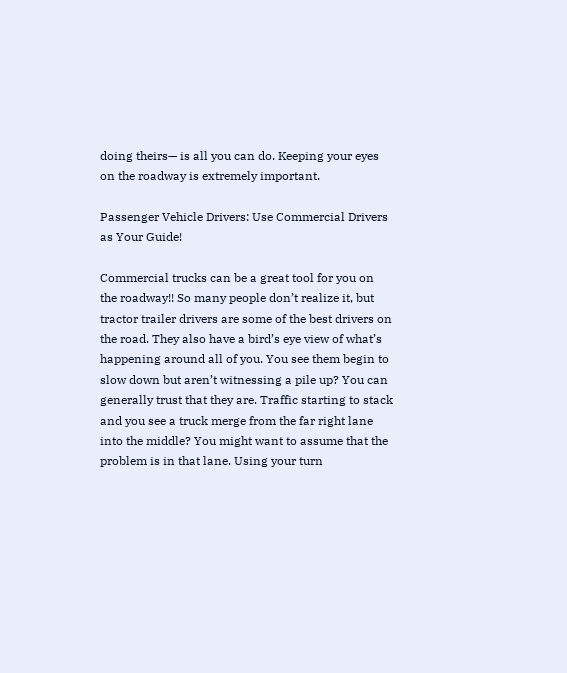doing theirs— is all you can do. Keeping your eyes on the roadway is extremely important.

Passenger Vehicle Drivers: Use Commercial Drivers as Your Guide!

Commercial trucks can be a great tool for you on the roadway!! So many people don’t realize it, but tractor trailer drivers are some of the best drivers on the road. They also have a bird’s eye view of what’s happening around all of you. You see them begin to slow down but aren’t witnessing a pile up? You can generally trust that they are. Traffic starting to stack and you see a truck merge from the far right lane into the middle? You might want to assume that the problem is in that lane. Using your turn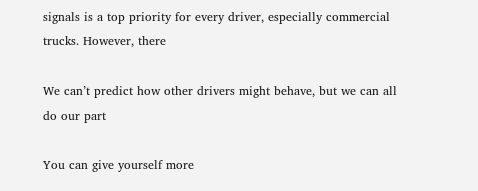signals is a top priority for every driver, especially commercial trucks. However, there

We can’t predict how other drivers might behave, but we can all do our part

You can give yourself more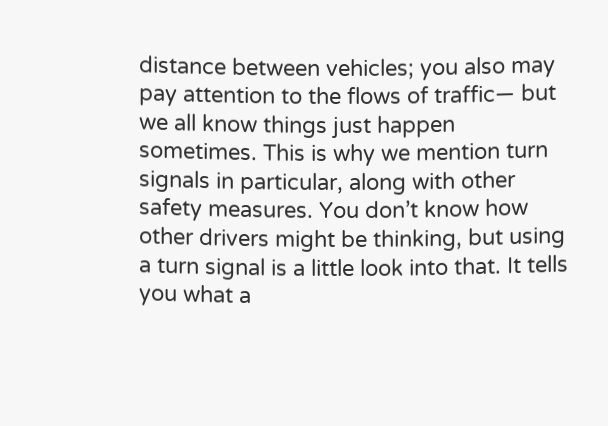distance between vehicles; you also may pay attention to the flows of traffic— but we all know things just happen sometimes. This is why we mention turn signals in particular, along with other safety measures. You don’t know how other drivers might be thinking, but using a turn signal is a little look into that. It tells you what a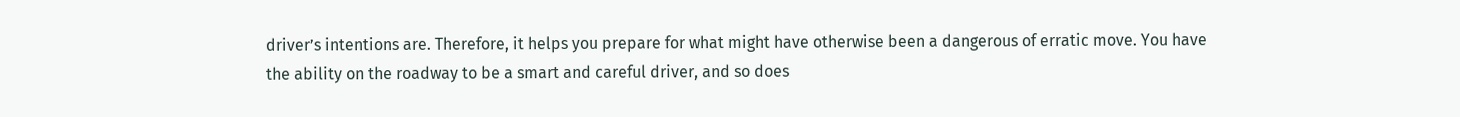driver’s intentions are. Therefore, it helps you prepare for what might have otherwise been a dangerous of erratic move. You have the ability on the roadway to be a smart and careful driver, and so does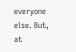everyone else. But, at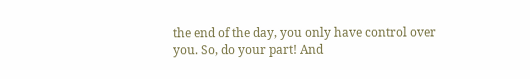the end of the day, you only have control over you. So, do your part! And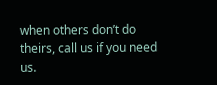when others don’t do theirs, call us if you need us.